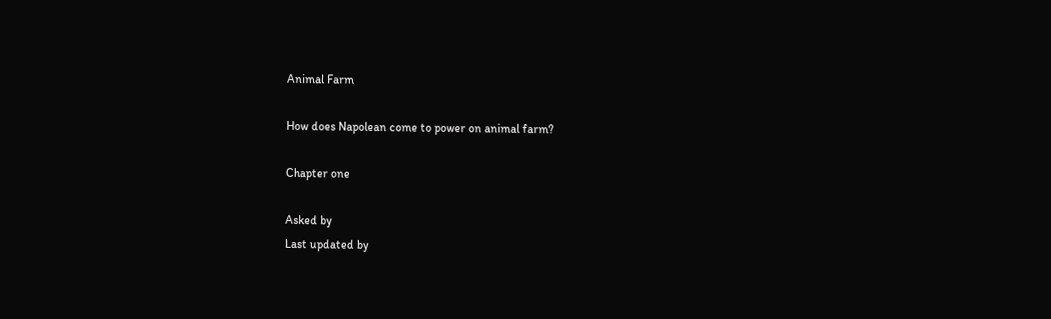Animal Farm

How does Napolean come to power on animal farm?

Chapter one

Asked by
Last updated by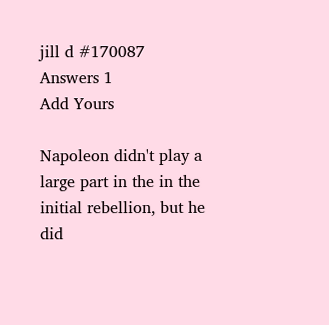jill d #170087
Answers 1
Add Yours

Napoleon didn't play a large part in the in the initial rebellion, but he did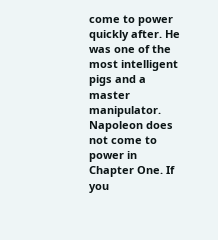come to power quickly after. He was one of the most intelligent pigs and a master manipulator. Napoleon does not come to power in Chapter One. If you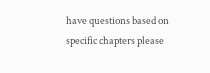have questions based on specific chapters please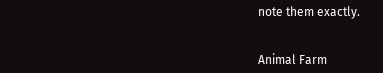note them exactly.


Animal Farm